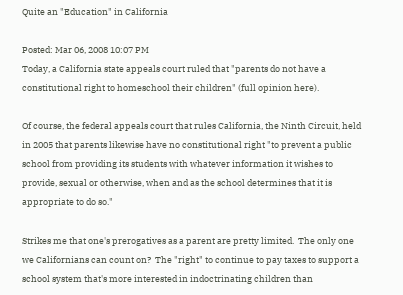Quite an "Education" in California

Posted: Mar 06, 2008 10:07 PM
Today, a California state appeals court ruled that "parents do not have a constitutional right to homeschool their children" (full opinion here).

Of course, the federal appeals court that rules California, the Ninth Circuit, held in 2005 that parents likewise have no constitutional right "to prevent a public school from providing its students with whatever information it wishes to provide, sexual or otherwise, when and as the school determines that it is appropriate to do so."

Strikes me that one's prerogatives as a parent are pretty limited.  The only one we Californians can count on?  The "right" to continue to pay taxes to support a school system that's more interested in indoctrinating children than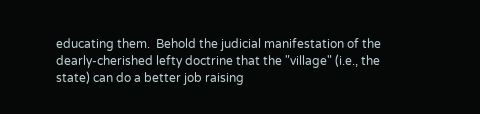educating them.  Behold the judicial manifestation of the dearly-cherished lefty doctrine that the "village" (i.e., the state) can do a better job raising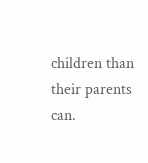children than their parents can.